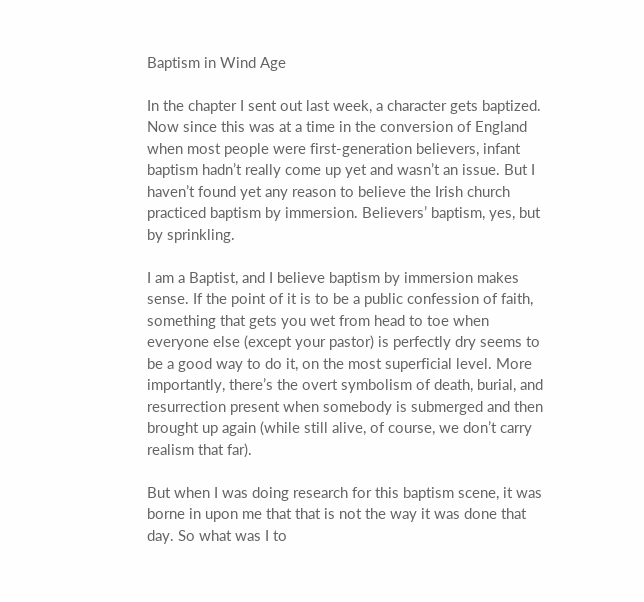Baptism in Wind Age

In the chapter I sent out last week, a character gets baptized. Now since this was at a time in the conversion of England when most people were first-generation believers, infant baptism hadn’t really come up yet and wasn’t an issue. But I haven’t found yet any reason to believe the Irish church practiced baptism by immersion. Believers’ baptism, yes, but by sprinkling.

I am a Baptist, and I believe baptism by immersion makes sense. If the point of it is to be a public confession of faith, something that gets you wet from head to toe when everyone else (except your pastor) is perfectly dry seems to be a good way to do it, on the most superficial level. More importantly, there’s the overt symbolism of death, burial, and resurrection present when somebody is submerged and then brought up again (while still alive, of course, we don’t carry realism that far).

But when I was doing research for this baptism scene, it was borne in upon me that that is not the way it was done that day. So what was I to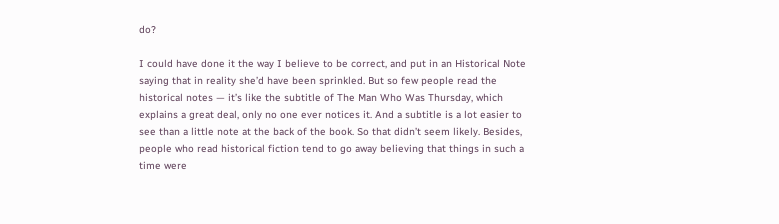do?

I could have done it the way I believe to be correct, and put in an Historical Note saying that in reality she’d have been sprinkled. But so few people read the historical notes — it’s like the subtitle of The Man Who Was Thursday, which explains a great deal, only no one ever notices it. And a subtitle is a lot easier to see than a little note at the back of the book. So that didn’t seem likely. Besides, people who read historical fiction tend to go away believing that things in such a time were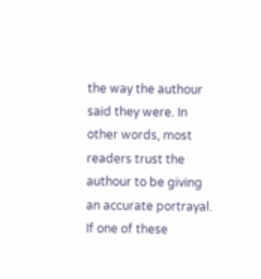the way the authour said they were. In other words, most readers trust the authour to be giving an accurate portrayal. If one of these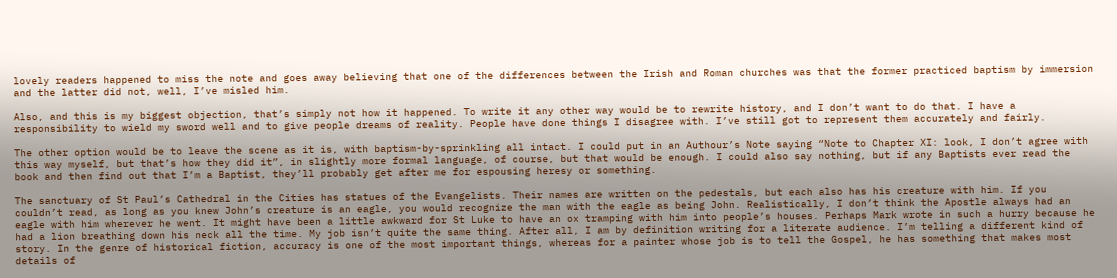lovely readers happened to miss the note and goes away believing that one of the differences between the Irish and Roman churches was that the former practiced baptism by immersion and the latter did not, well, I’ve misled him.

Also, and this is my biggest objection, that’s simply not how it happened. To write it any other way would be to rewrite history, and I don’t want to do that. I have a responsibility to wield my sword well and to give people dreams of reality. People have done things I disagree with. I’ve still got to represent them accurately and fairly.

The other option would be to leave the scene as it is, with baptism-by-sprinkling all intact. I could put in an Authour’s Note saying “Note to Chapter XI: look, I don’t agree with this way myself, but that’s how they did it”, in slightly more formal language, of course, but that would be enough. I could also say nothing, but if any Baptists ever read the book and then find out that I’m a Baptist, they’ll probably get after me for espousing heresy or something.

The sanctuary of St Paul’s Cathedral in the Cities has statues of the Evangelists. Their names are written on the pedestals, but each also has his creature with him. If you couldn’t read, as long as you knew John’s creature is an eagle, you would recognize the man with the eagle as being John. Realistically, I don’t think the Apostle always had an eagle with him wherever he went. It might have been a little awkward for St Luke to have an ox tramping with him into people’s houses. Perhaps Mark wrote in such a hurry because he had a lion breathing down his neck all the time. My job isn’t quite the same thing. After all, I am by definition writing for a literate audience. I’m telling a different kind of story. In the genre of historical fiction, accuracy is one of the most important things, whereas for a painter whose job is to tell the Gospel, he has something that makes most details of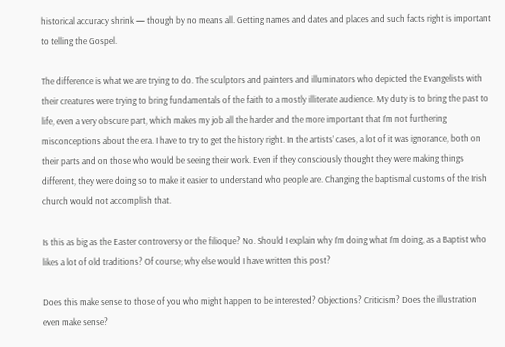historical accuracy shrink — though by no means all. Getting names and dates and places and such facts right is important to telling the Gospel.

The difference is what we are trying to do. The sculptors and painters and illuminators who depicted the Evangelists with their creatures were trying to bring fundamentals of the faith to a mostly illiterate audience. My duty is to bring the past to life, even a very obscure part, which makes my job all the harder and the more important that I’m not furthering misconceptions about the era. I have to try to get the history right. In the artists’ cases, a lot of it was ignorance, both on their parts and on those who would be seeing their work. Even if they consciously thought they were making things different, they were doing so to make it easier to understand who people are. Changing the baptismal customs of the Irish church would not accomplish that.

Is this as big as the Easter controversy or the filioque? No. Should I explain why I’m doing what I’m doing, as a Baptist who likes a lot of old traditions? Of course; why else would I have written this post?

Does this make sense to those of you who might happen to be interested? Objections? Criticism? Does the illustration even make sense?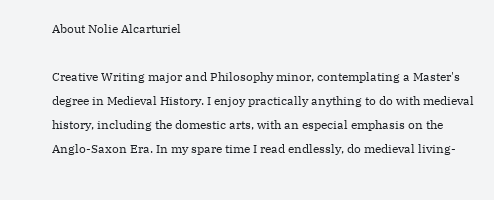About Nolie Alcarturiel

Creative Writing major and Philosophy minor, contemplating a Master's degree in Medieval History. I enjoy practically anything to do with medieval history, including the domestic arts, with an especial emphasis on the Anglo-Saxon Era. In my spare time I read endlessly, do medieval living-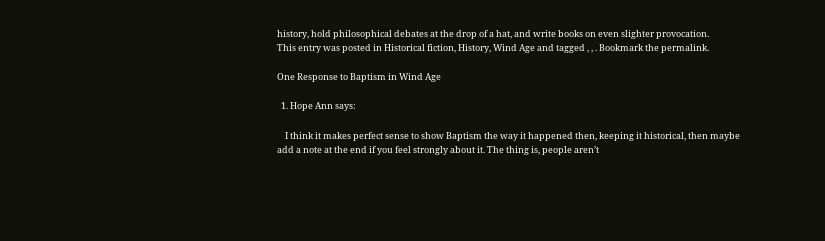history, hold philosophical debates at the drop of a hat, and write books on even slighter provocation.
This entry was posted in Historical fiction, History, Wind Age and tagged , , . Bookmark the permalink.

One Response to Baptism in Wind Age

  1. Hope Ann says:

    I think it makes perfect sense to show Baptism the way it happened then, keeping it historical, then maybe add a note at the end if you feel strongly about it. The thing is, people aren’t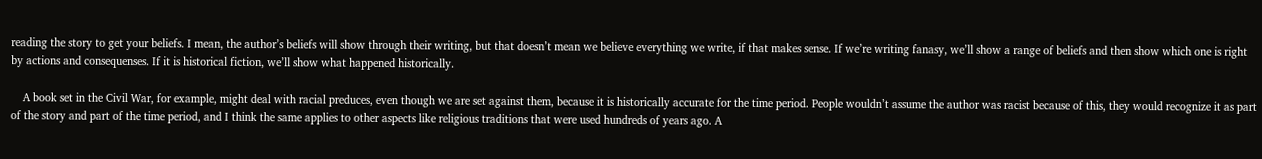reading the story to get your beliefs. I mean, the author’s beliefs will show through their writing, but that doesn’t mean we believe everything we write, if that makes sense. If we’re writing fanasy, we’ll show a range of beliefs and then show which one is right by actions and consequenses. If it is historical fiction, we’ll show what happened historically.

    A book set in the Civil War, for example, might deal with racial preduces, even though we are set against them, because it is historically accurate for the time period. People wouldn’t assume the author was racist because of this, they would recognize it as part of the story and part of the time period, and I think the same applies to other aspects like religious traditions that were used hundreds of years ago. A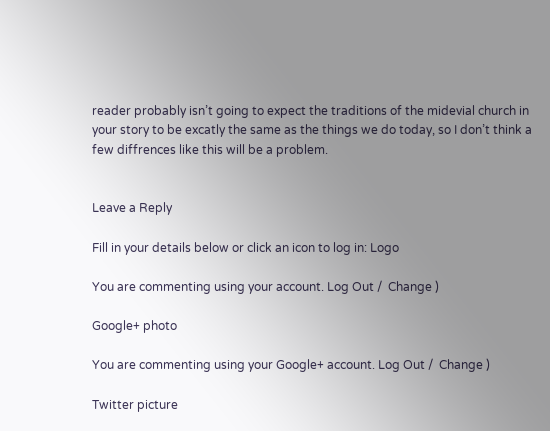reader probably isn’t going to expect the traditions of the midevial church in your story to be excatly the same as the things we do today, so I don’t think a few diffrences like this will be a problem.


Leave a Reply

Fill in your details below or click an icon to log in: Logo

You are commenting using your account. Log Out /  Change )

Google+ photo

You are commenting using your Google+ account. Log Out /  Change )

Twitter picture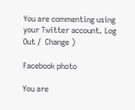You are commenting using your Twitter account. Log Out /  Change )

Facebook photo

You are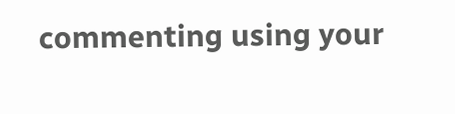commenting using your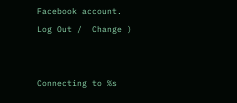Facebook account. Log Out /  Change )


Connecting to %s